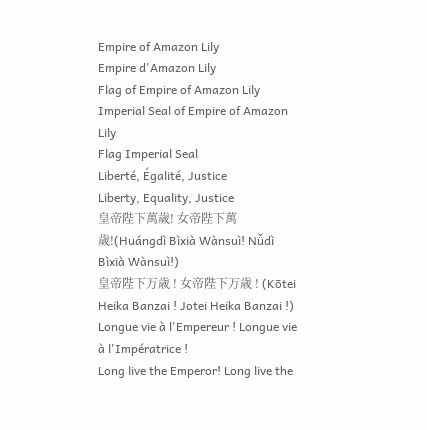Empire of Amazon Lily
Empire d'Amazon Lily
Flag of Empire of Amazon Lily
Imperial Seal of Empire of Amazon Lily
Flag Imperial Seal
Liberté, Égalité, Justice
Liberty, Equality, Justice
皇帝陛下萬歲! 女帝陛下萬歲!(Huángdì Bìxià Wànsuì! Nǚdì Bìxià Wànsuì!)
皇帝陛下万歳 ! 女帝陛下万歳 ! (Kōtei Heika Banzai ! Jotei Heika Banzai !)
Longue vie à l'Empereur ! Longue vie à l'Impératrice !
Long live the Emperor! Long live the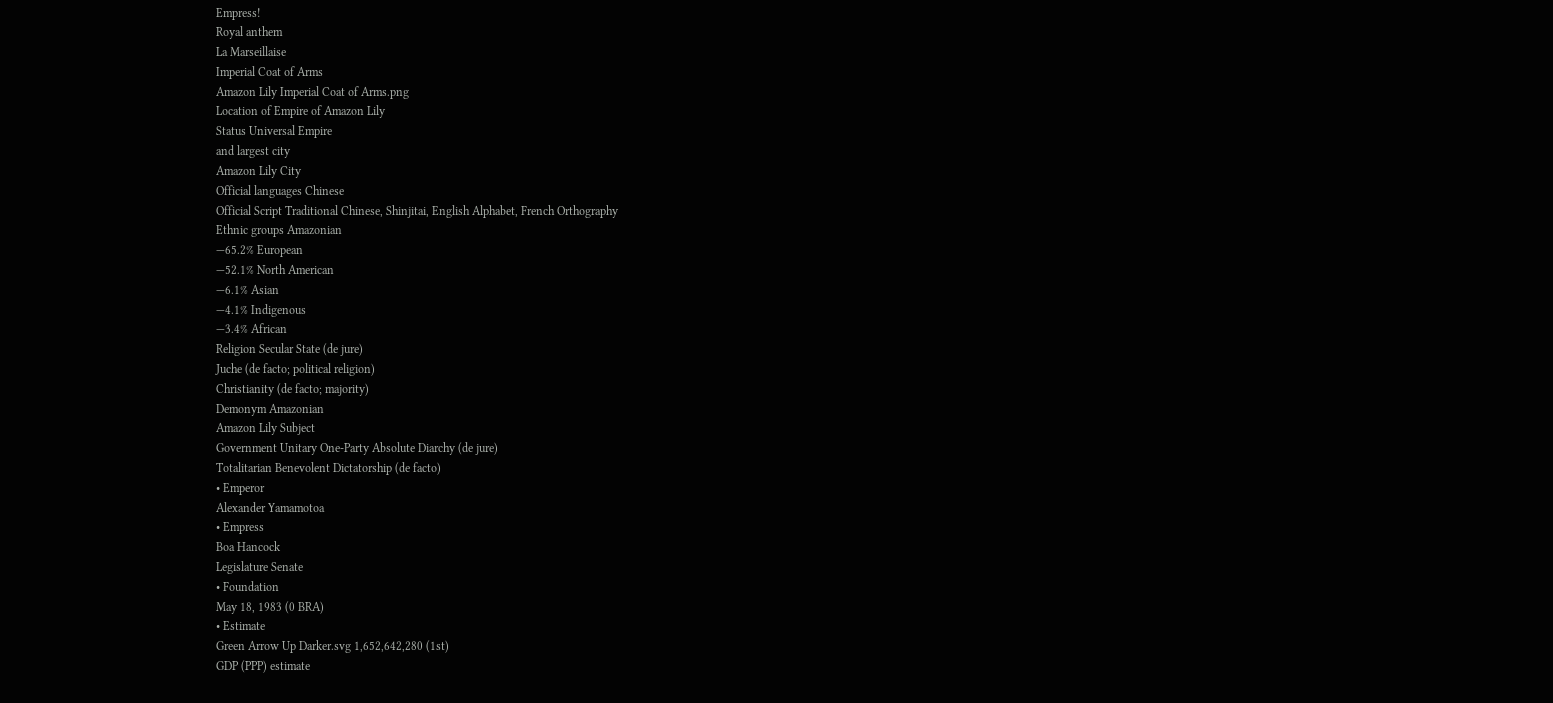Empress!
Royal anthem
La Marseillaise
Imperial Coat of Arms
Amazon Lily Imperial Coat of Arms.png
Location of Empire of Amazon Lily
Status Universal Empire
and largest city
Amazon Lily City
Official languages Chinese
Official Script Traditional Chinese, Shinjitai, English Alphabet, French Orthography
Ethnic groups Amazonian
—65.2% European
—52.1% North American
—6.1% Asian
—4.1% Indigenous
—3.4% African
Religion Secular State (de jure)
Juche (de facto; political religion)
Christianity (de facto; majority)
Demonym Amazonian
Amazon Lily Subject
Government Unitary One-Party Absolute Diarchy (de jure)
Totalitarian Benevolent Dictatorship (de facto)
• Emperor
Alexander Yamamotoa
• Empress
Boa Hancock
Legislature Senate
• Foundation
May 18, 1983 (0 BRA)
• Estimate
Green Arrow Up Darker.svg 1,652,642,280 (1st)
GDP (PPP) estimate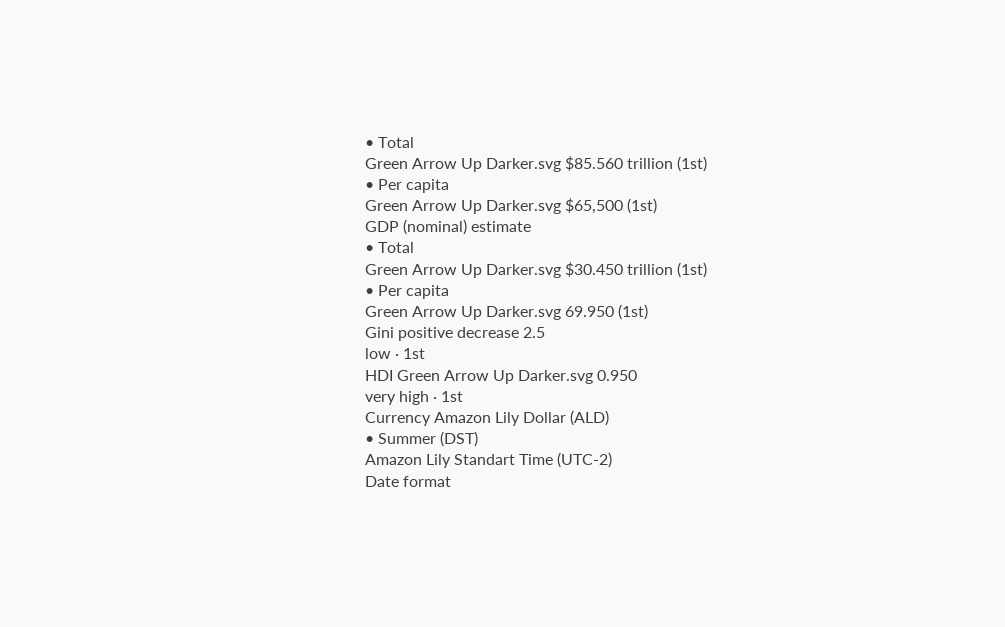• Total
Green Arrow Up Darker.svg $85.560 trillion (1st)
• Per capita
Green Arrow Up Darker.svg $65,500 (1st)
GDP (nominal) estimate
• Total
Green Arrow Up Darker.svg $30.450 trillion (1st)
• Per capita
Green Arrow Up Darker.svg 69.950 (1st)
Gini positive decrease 2.5
low · 1st
HDI Green Arrow Up Darker.svg 0.950
very high · 1st
Currency Amazon Lily Dollar (ALD)
• Summer (DST)
Amazon Lily Standart Time (UTC-2)
Date format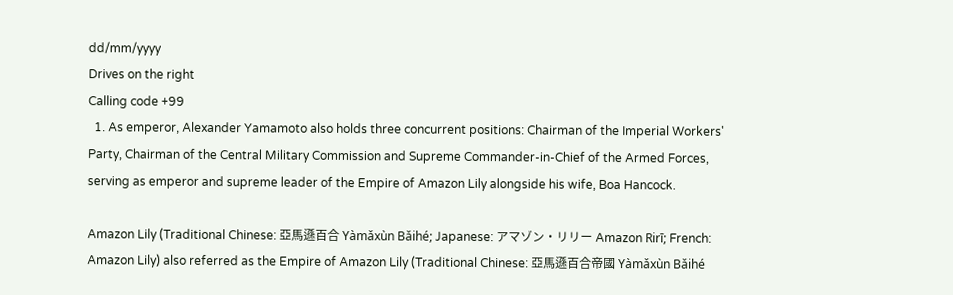dd/mm/yyyy
Drives on the right
Calling code +99
  1. As emperor, Alexander Yamamoto also holds three concurrent positions: Chairman of the Imperial Workers' Party, Chairman of the Central Military Commission and Supreme Commander-in-Chief of the Armed Forces, serving as emperor and supreme leader of the Empire of Amazon Lily alongside his wife, Boa Hancock.

Amazon Lily (Traditional Chinese: 亞馬遜百合 Yàmǎxùn Bǎihé; Japanese: アマゾン・リリー Amazon Rirī; French: Amazon Lily) also referred as the Empire of Amazon Lily (Traditional Chinese: 亞馬遜百合帝國 Yàmǎxùn Bǎihé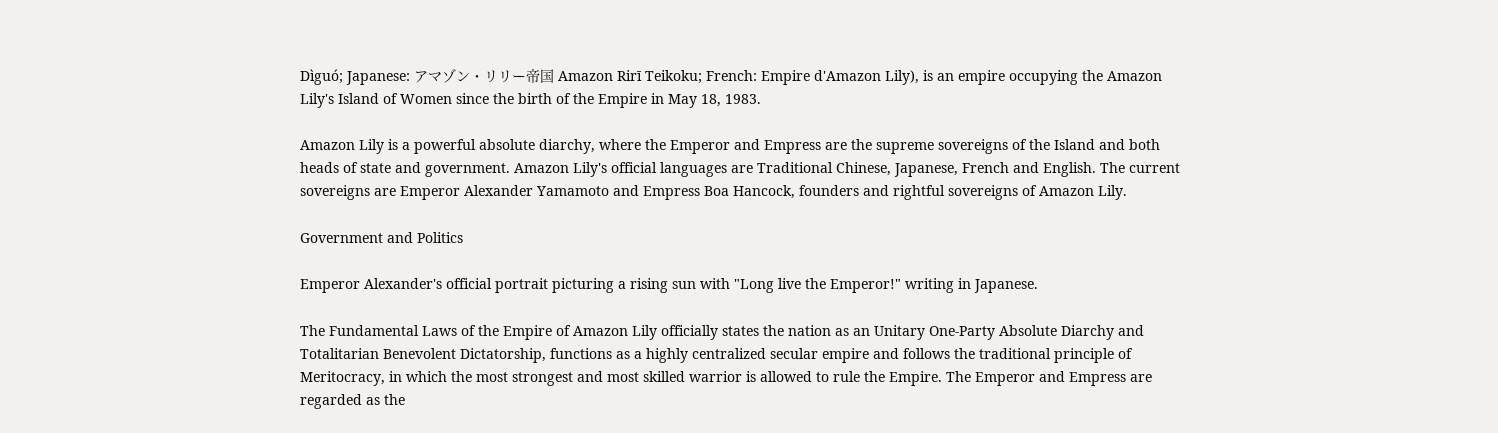Dìguó; Japanese: アマゾン・リリー帝国 Amazon Rirī Teikoku; French: Empire d'Amazon Lily), is an empire occupying the Amazon Lily's Island of Women since the birth of the Empire in May 18, 1983.

Amazon Lily is a powerful absolute diarchy, where the Emperor and Empress are the supreme sovereigns of the Island and both heads of state and government. Amazon Lily's official languages are Traditional Chinese, Japanese, French and English. The current sovereigns are Emperor Alexander Yamamoto and Empress Boa Hancock, founders and rightful sovereigns of Amazon Lily.

Government and Politics

Emperor Alexander's official portrait picturing a rising sun with "Long live the Emperor!" writing in Japanese.

The Fundamental Laws of the Empire of Amazon Lily officially states the nation as an Unitary One-Party Absolute Diarchy and Totalitarian Benevolent Dictatorship, functions as a highly centralized secular empire and follows the traditional principle of Meritocracy, in which the most strongest and most skilled warrior is allowed to rule the Empire. The Emperor and Empress are regarded as the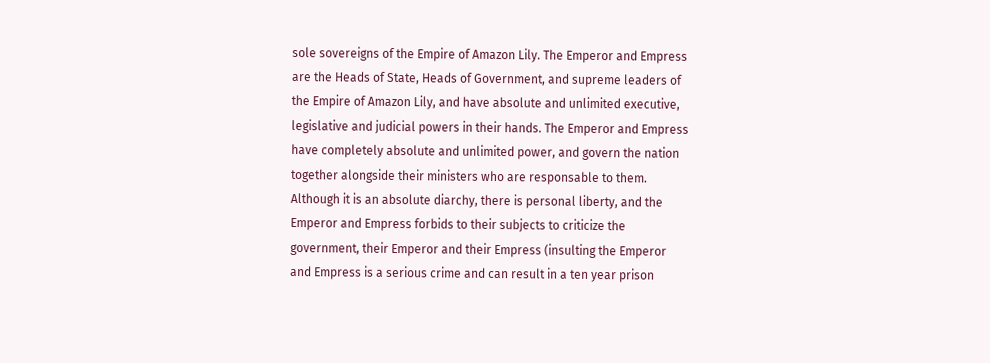sole sovereigns of the Empire of Amazon Lily. The Emperor and Empress are the Heads of State, Heads of Government, and supreme leaders of the Empire of Amazon Lily, and have absolute and unlimited executive, legislative and judicial powers in their hands. The Emperor and Empress have completely absolute and unlimited power, and govern the nation together alongside their ministers who are responsable to them. Although it is an absolute diarchy, there is personal liberty, and the Emperor and Empress forbids to their subjects to criticize the government, their Emperor and their Empress (insulting the Emperor and Empress is a serious crime and can result in a ten year prison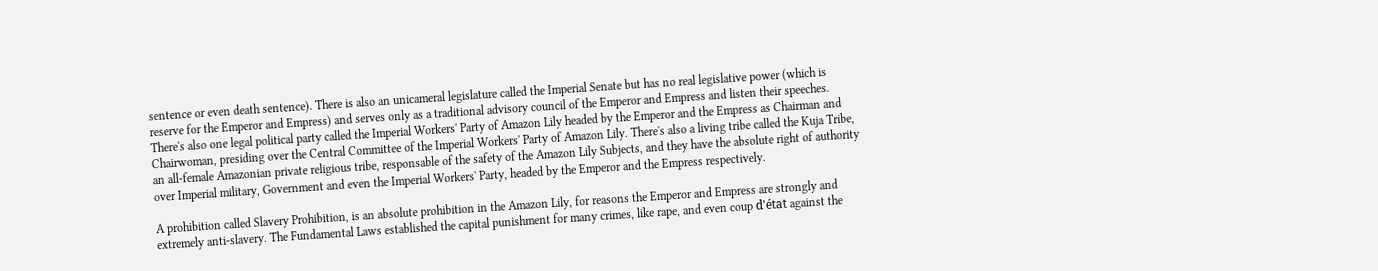sentence or even death sentence). There is also an unicameral legislature called the Imperial Senate but has no real legislative power (which is reserve for the Emperor and Empress) and serves only as a traditional advisory council of the Emperor and Empress and listen their speeches. There's also one legal political party called the Imperial Workers' Party of Amazon Lily headed by the Emperor and the Empress as Chairman and Chairwoman, presiding over the Central Committee of the Imperial Workers' Party of Amazon Lily. There's also a living tribe called the Kuja Tribe, an all-female Amazonian private religious tribe, responsable of the safety of the Amazon Lily Subjects, and they have the absolute right of authority over Imperial military, Government and even the Imperial Workers' Party, headed by the Emperor and the Empress respectively.

A prohibition called Slavery Prohibition, is an absolute prohibition in the Amazon Lily, for reasons the Emperor and Empress are strongly and extremely anti-slavery. The Fundamental Laws established the capital punishment for many crimes, like rape, and even coup d'état against the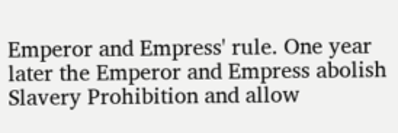Emperor and Empress' rule. One year later the Emperor and Empress abolish Slavery Prohibition and allow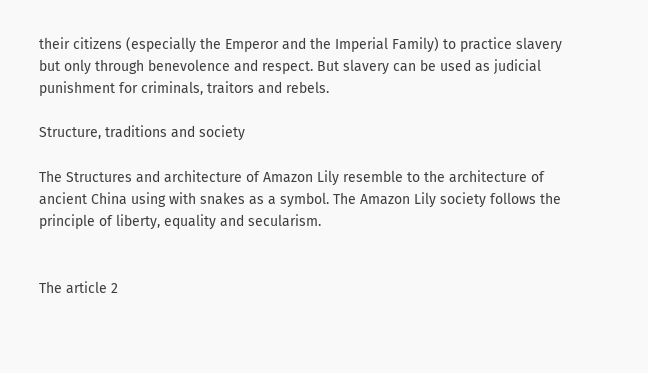their citizens (especially the Emperor and the Imperial Family) to practice slavery but only through benevolence and respect. But slavery can be used as judicial punishment for criminals, traitors and rebels.

Structure, traditions and society

The Structures and architecture of Amazon Lily resemble to the architecture of ancient China using with snakes as a symbol. The Amazon Lily society follows the principle of liberty, equality and secularism.


The article 2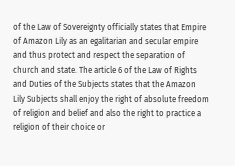of the Law of Sovereignty officially states that Empire of Amazon Lily as an egalitarian and secular empire and thus protect and respect the separation of church and state. The article 6 of the Law of Rights and Duties of the Subjects states that the Amazon Lily Subjects shall enjoy the right of absolute freedom of religion and belief and also the right to practice a religion of their choice or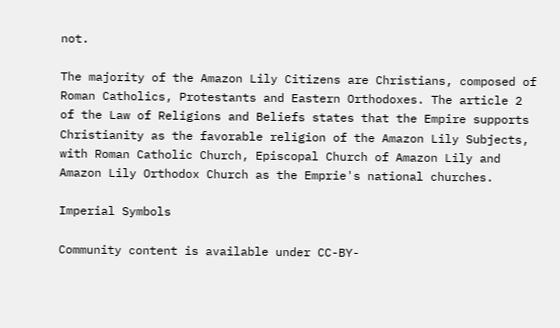not.

The majority of the Amazon Lily Citizens are Christians, composed of Roman Catholics, Protestants and Eastern Orthodoxes. The article 2 of the Law of Religions and Beliefs states that the Empire supports Christianity as the favorable religion of the Amazon Lily Subjects, with Roman Catholic Church, Episcopal Church of Amazon Lily and Amazon Lily Orthodox Church as the Emprie's national churches.

Imperial Symbols

Community content is available under CC-BY-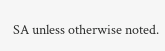SA unless otherwise noted.